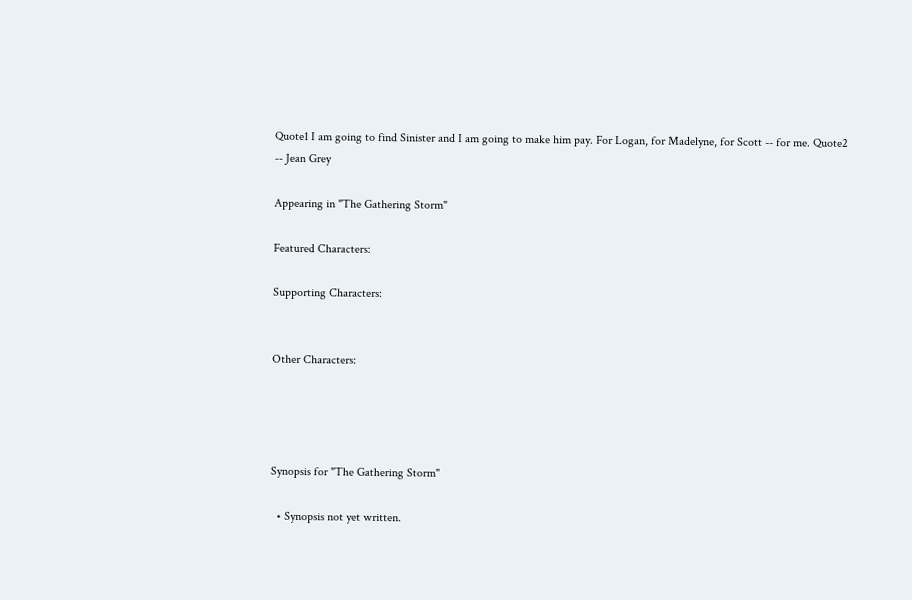Quote1 I am going to find Sinister and I am going to make him pay. For Logan, for Madelyne, for Scott -- for me. Quote2
-- Jean Grey

Appearing in "The Gathering Storm"

Featured Characters:

Supporting Characters:


Other Characters:




Synopsis for "The Gathering Storm"

  • Synopsis not yet written.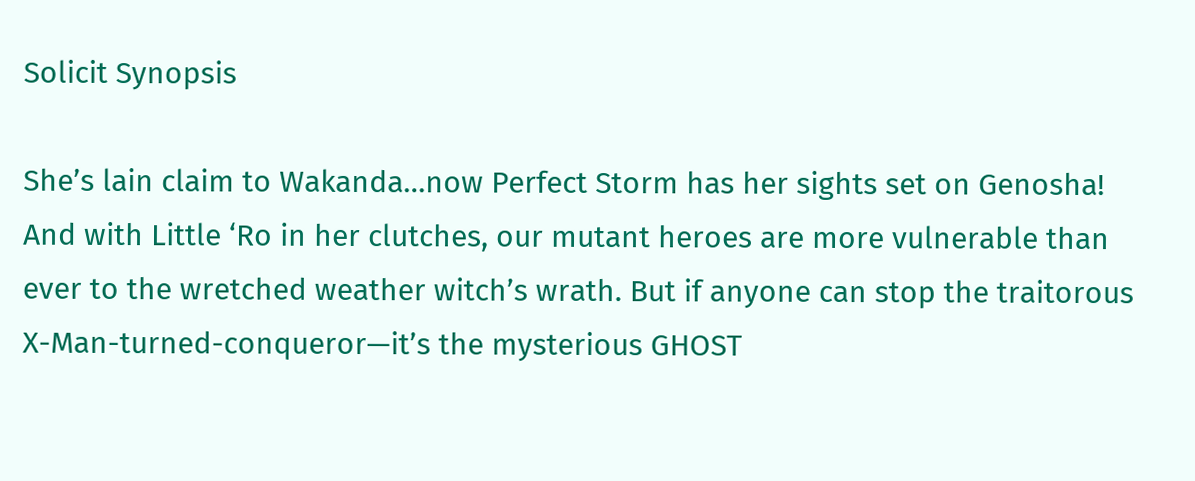Solicit Synopsis

She’s lain claim to Wakanda…now Perfect Storm has her sights set on Genosha! And with Little ‘Ro in her clutches, our mutant heroes are more vulnerable than ever to the wretched weather witch’s wrath. But if anyone can stop the traitorous X-Man-turned-conqueror—it’s the mysterious GHOST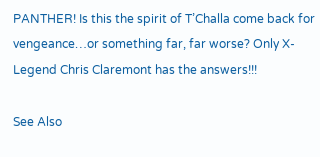PANTHER! Is this the spirit of T’Challa come back for vengeance…or something far, far worse? Only X-Legend Chris Claremont has the answers!!!

See Also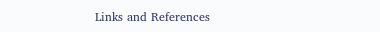Links and References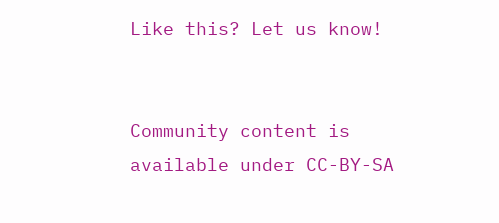Like this? Let us know!


Community content is available under CC-BY-SA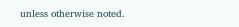unless otherwise noted.